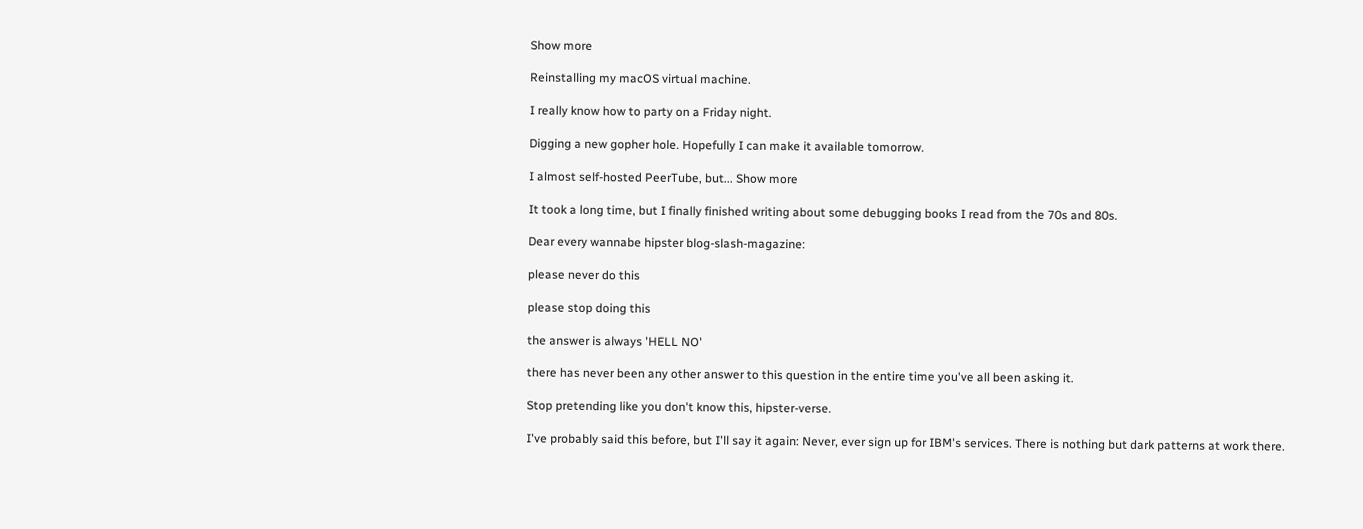Show more

Reinstalling my macOS virtual machine.

I really know how to party on a Friday night.

Digging a new gopher hole. Hopefully I can make it available tomorrow.

I almost self-hosted PeerTube, but... Show more

It took a long time, but I finally finished writing about some debugging books I read from the 70s and 80s.

Dear every wannabe hipster blog-slash-magazine:

please never do this

please stop doing this

the answer is always 'HELL NO'

there has never been any other answer to this question in the entire time you've all been asking it.

Stop pretending like you don't know this, hipster-verse.

I've probably said this before, but I'll say it again: Never, ever sign up for IBM's services. There is nothing but dark patterns at work there.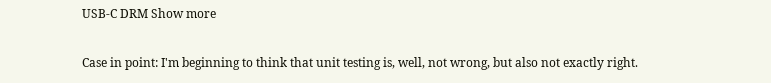USB-C DRM Show more

Case in point: I'm beginning to think that unit testing is, well, not wrong, but also not exactly right.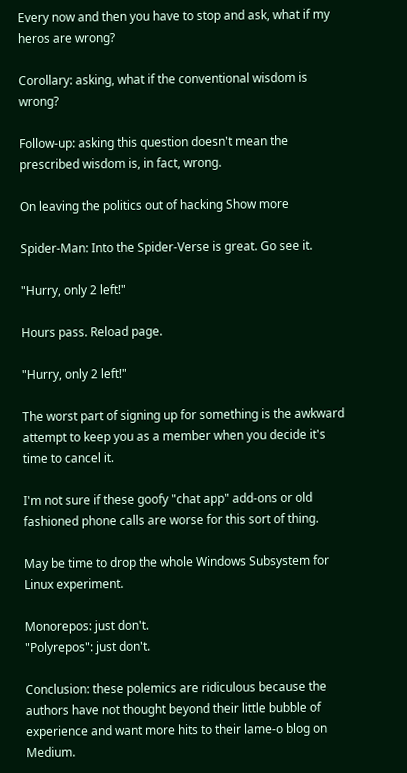Every now and then you have to stop and ask, what if my heros are wrong?

Corollary: asking, what if the conventional wisdom is wrong?

Follow-up: asking this question doesn't mean the prescribed wisdom is, in fact, wrong.

On leaving the politics out of hacking Show more

Spider-Man: Into the Spider-Verse is great. Go see it.

"Hurry, only 2 left!"

Hours pass. Reload page.

"Hurry, only 2 left!"

The worst part of signing up for something is the awkward attempt to keep you as a member when you decide it's time to cancel it.

I'm not sure if these goofy "chat app" add-ons or old fashioned phone calls are worse for this sort of thing.

May be time to drop the whole Windows Subsystem for Linux experiment.

Monorepos: just don't.
"Polyrepos": just don't.

Conclusion: these polemics are ridiculous because the authors have not thought beyond their little bubble of experience and want more hits to their lame-o blog on Medium.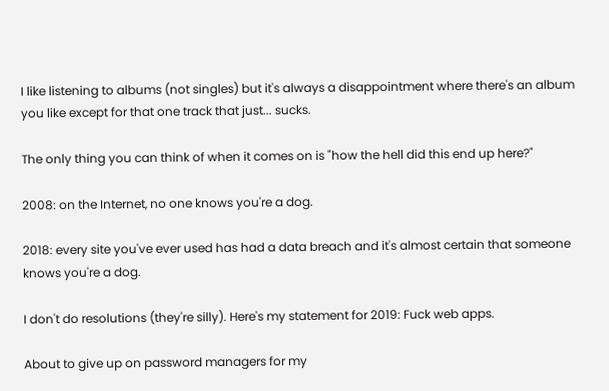I like listening to albums (not singles) but it's always a disappointment where there's an album you like except for that one track that just... sucks.

The only thing you can think of when it comes on is "how the hell did this end up here?"

2008: on the Internet, no one knows you're a dog.

2018: every site you've ever used has had a data breach and it's almost certain that someone knows you're a dog.

I don't do resolutions (they're silly). Here's my statement for 2019: Fuck web apps.

About to give up on password managers for my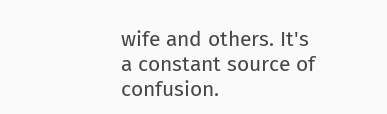wife and others. It's a constant source of confusion.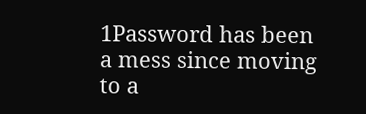1Password has been a mess since moving to a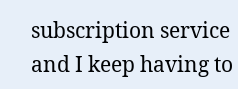subscription service and I keep having to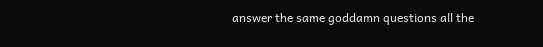answer the same goddamn questions all the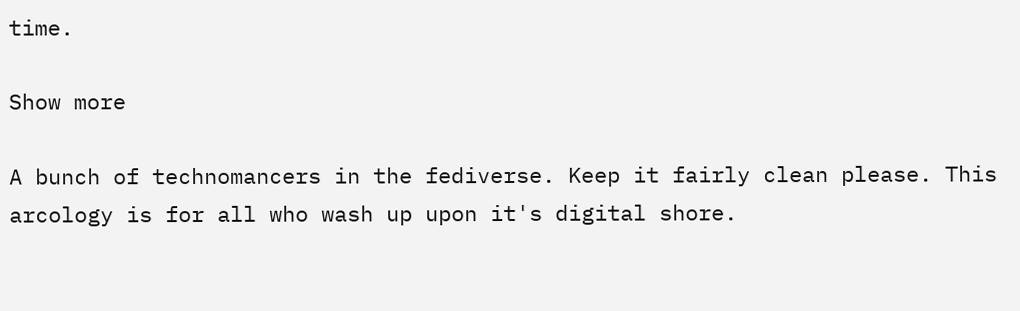time.

Show more

A bunch of technomancers in the fediverse. Keep it fairly clean please. This arcology is for all who wash up upon it's digital shore.